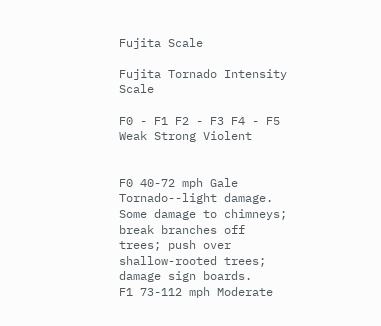Fujita Scale

Fujita Tornado Intensity Scale

F0 - F1 F2 - F3 F4 - F5
Weak Strong Violent


F0 40-72 mph Gale Tornado--light damage. Some damage to chimneys; break branches off trees; push over shallow-rooted trees; damage sign boards.
F1 73-112 mph Moderate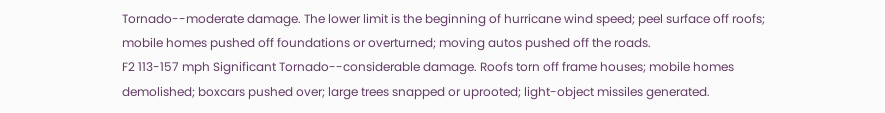Tornado--moderate damage. The lower limit is the beginning of hurricane wind speed; peel surface off roofs; mobile homes pushed off foundations or overturned; moving autos pushed off the roads.
F2 113-157 mph Significant Tornado--considerable damage. Roofs torn off frame houses; mobile homes demolished; boxcars pushed over; large trees snapped or uprooted; light-object missiles generated.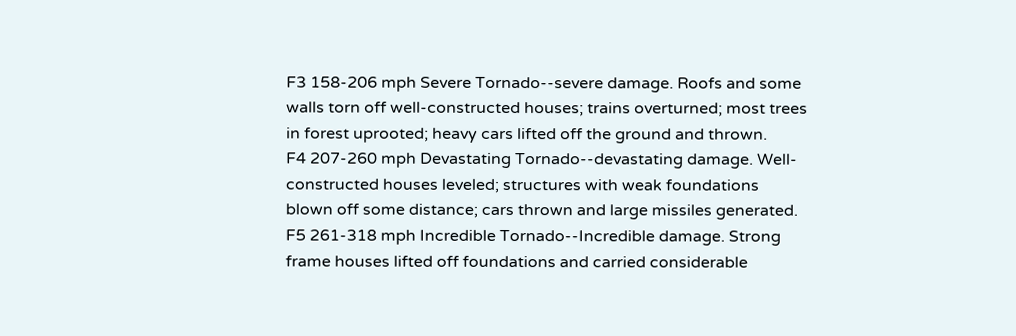F3 158-206 mph Severe Tornado--severe damage. Roofs and some walls torn off well-constructed houses; trains overturned; most trees in forest uprooted; heavy cars lifted off the ground and thrown.
F4 207-260 mph Devastating Tornado--devastating damage. Well-constructed houses leveled; structures with weak foundations blown off some distance; cars thrown and large missiles generated.
F5 261-318 mph Incredible Tornado--Incredible damage. Strong frame houses lifted off foundations and carried considerable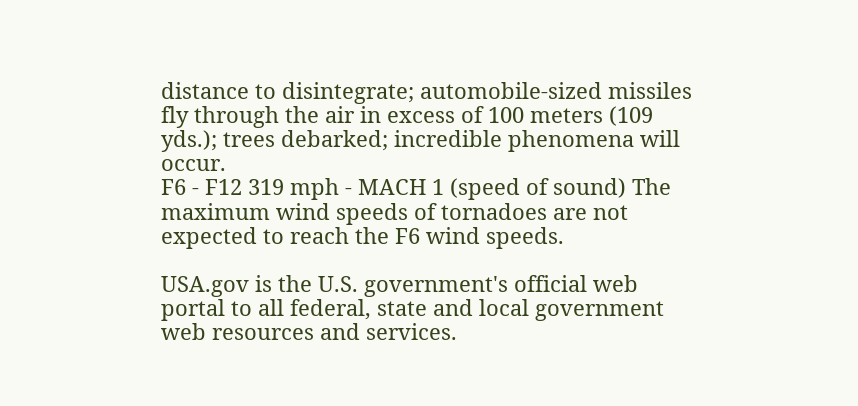distance to disintegrate; automobile-sized missiles fly through the air in excess of 100 meters (109 yds.); trees debarked; incredible phenomena will occur.
F6 - F12 319 mph - MACH 1 (speed of sound) The maximum wind speeds of tornadoes are not expected to reach the F6 wind speeds.

USA.gov is the U.S. government's official web portal to all federal, state and local government web resources and services.